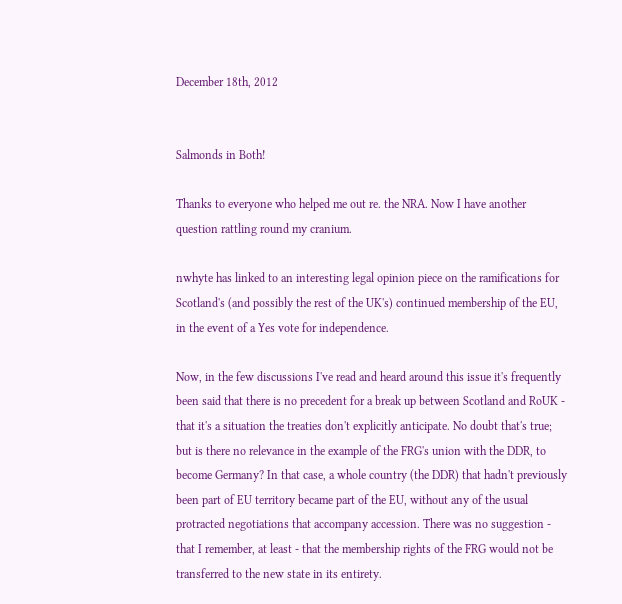December 18th, 2012


Salmonds in Both!

Thanks to everyone who helped me out re. the NRA. Now I have another question rattling round my cranium.

nwhyte has linked to an interesting legal opinion piece on the ramifications for Scotland's (and possibly the rest of the UK's) continued membership of the EU, in the event of a Yes vote for independence.

Now, in the few discussions I've read and heard around this issue it's frequently been said that there is no precedent for a break up between Scotland and RoUK - that it's a situation the treaties don't explicitly anticipate. No doubt that's true; but is there no relevance in the example of the FRG's union with the DDR, to become Germany? In that case, a whole country (the DDR) that hadn't previously been part of EU territory became part of the EU, without any of the usual protracted negotiations that accompany accession. There was no suggestion - that I remember, at least - that the membership rights of the FRG would not be transferred to the new state in its entirety.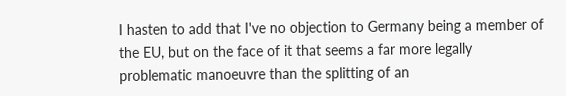I hasten to add that I've no objection to Germany being a member of the EU, but on the face of it that seems a far more legally problematic manoeuvre than the splitting of an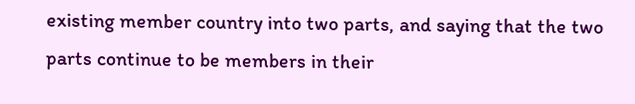existing member country into two parts, and saying that the two parts continue to be members in their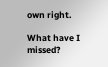own right.

What have I missed?